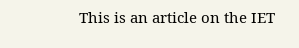This is an article on the IET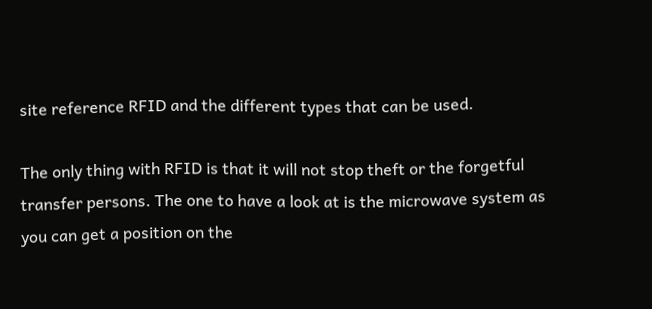site reference RFID and the different types that can be used.

The only thing with RFID is that it will not stop theft or the forgetful transfer persons. The one to have a look at is the microwave system as you can get a position on the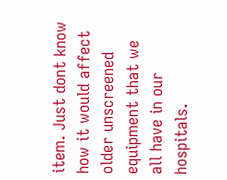item. Just dont know how it would affect older unscreened equipment that we all have in our hospitals.